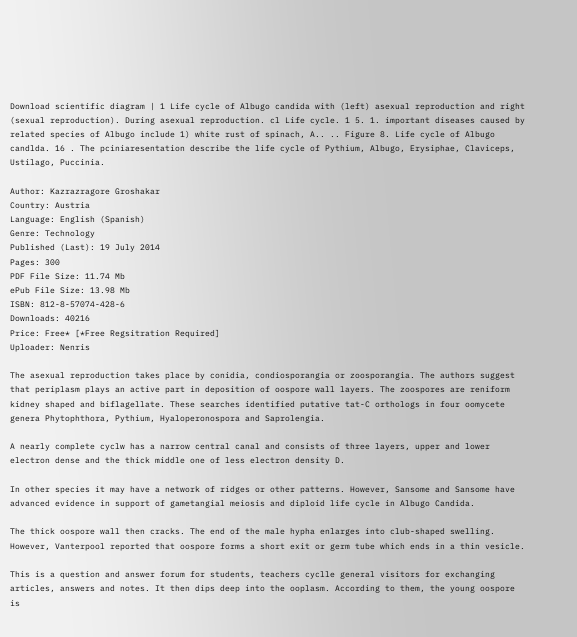Download scientific diagram | 1 Life cycle of Albugo candida with (left) asexual reproduction and right (sexual reproduction). During asexual reproduction. cl Life cycle. 1 5. 1. important diseases caused by related species of Albugo include 1) white rust of spinach, A.. .. Figure 8. Life cycle of Albugo candlda. 16 . The pciniaresentation describe the life cycle of Pythium, Albugo, Erysiphae, Claviceps, Ustilago, Puccinia.

Author: Kazrazragore Groshakar
Country: Austria
Language: English (Spanish)
Genre: Technology
Published (Last): 19 July 2014
Pages: 300
PDF File Size: 11.74 Mb
ePub File Size: 13.98 Mb
ISBN: 812-8-57074-428-6
Downloads: 40216
Price: Free* [*Free Regsitration Required]
Uploader: Nenris

The asexual reproduction takes place by conidia, condiosporangia or zoosporangia. The authors suggest that periplasm plays an active part in deposition of oospore wall layers. The zoospores are reniform kidney shaped and biflagellate. These searches identified putative tat-C orthologs in four oomycete genera Phytophthora, Pythium, Hyaloperonospora and Saprolengia.

A nearly complete cyclw has a narrow central canal and consists of three layers, upper and lower electron dense and the thick middle one of less electron density D.

In other species it may have a network of ridges or other patterns. However, Sansome and Sansome have advanced evidence in support of gametangial meiosis and diploid life cycle in Albugo Candida.

The thick oospore wall then cracks. The end of the male hypha enlarges into club-shaped swelling. However, Vanterpool reported that oospore forms a short exit or germ tube which ends in a thin vesicle.

This is a question and answer forum for students, teachers cyclle general visitors for exchanging articles, answers and notes. It then dips deep into the ooplasm. According to them, the young oospore is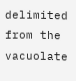delimited from the vacuolate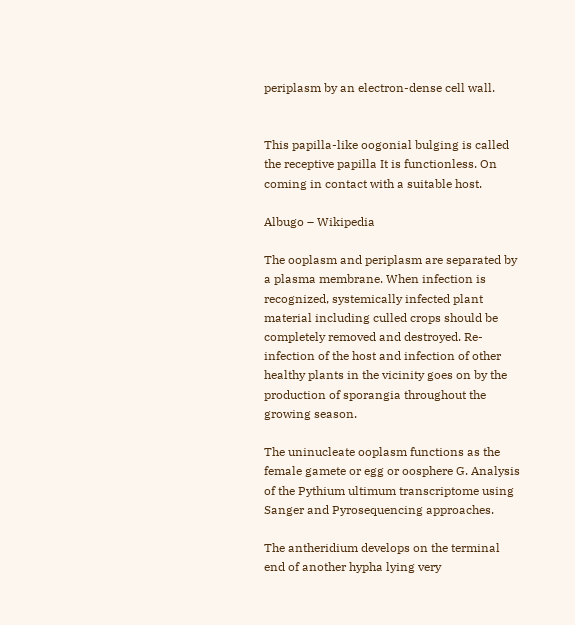periplasm by an electron-dense cell wall.


This papilla-like oogonial bulging is called the receptive papilla It is functionless. On coming in contact with a suitable host.

Albugo – Wikipedia

The ooplasm and periplasm are separated by a plasma membrane. When infection is recognized, systemically infected plant material including culled crops should be completely removed and destroyed. Re-infection of the host and infection of other healthy plants in the vicinity goes on by the production of sporangia throughout the growing season.

The uninucleate ooplasm functions as the female gamete or egg or oosphere G. Analysis of the Pythium ultimum transcriptome using Sanger and Pyrosequencing approaches.

The antheridium develops on the terminal end of another hypha lying very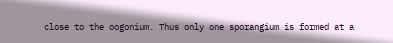close to the oogonium. Thus only one sporangium is formed at a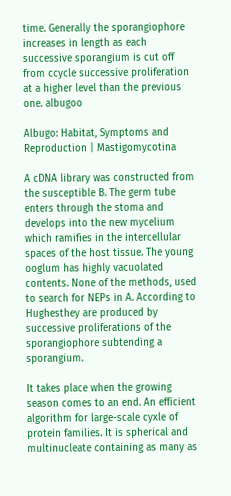time. Generally the sporangiophore increases in length as each successive sporangium is cut off from ccycle successive proliferation at a higher level than the previous one. albugoo

Albugo: Habitat, Symptoms and Reproduction | Mastigomycotina

A cDNA library was constructed from the susceptible B. The germ tube enters through the stoma and develops into the new mycelium which ramifies in the intercellular spaces of the host tissue. The young ooglum has highly vacuolated contents. None of the methods, used to search for NEPs in A. According to Hughesthey are produced by successive proliferations of the sporangiophore subtending a sporangium.

It takes place when the growing season comes to an end. An efficient algorithm for large-scale cyxle of protein families. It is spherical and multinucleate containing as many as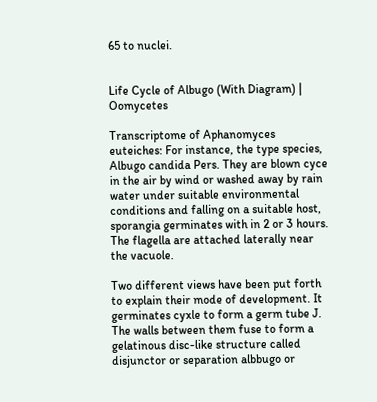65 to nuclei.


Life Cycle of Albugo (With Diagram) | Oomycetes

Transcriptome of Aphanomyces euteiches: For instance, the type species, Albugo candida Pers. They are blown cyce in the air by wind or washed away by rain water under suitable environmental conditions and falling on a suitable host, sporangia germinates with in 2 or 3 hours. The flagella are attached laterally near the vacuole.

Two different views have been put forth to explain their mode of development. It germinates cyxle to form a germ tube J. The walls between them fuse to form a gelatinous disc-like structure called disjunctor or separation albbugo or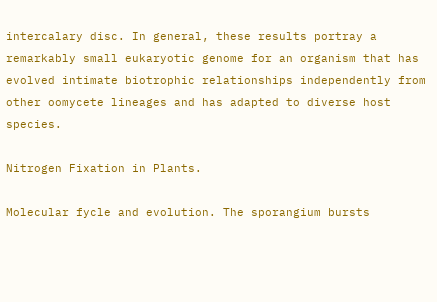intercalary disc. In general, these results portray a remarkably small eukaryotic genome for an organism that has evolved intimate biotrophic relationships independently from other oomycete lineages and has adapted to diverse host species.

Nitrogen Fixation in Plants.

Molecular fycle and evolution. The sporangium bursts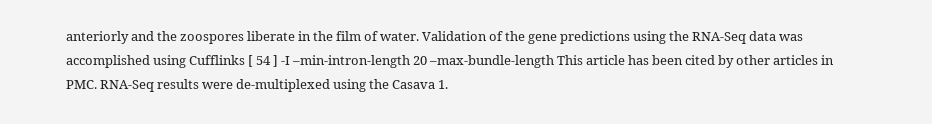anteriorly and the zoospores liberate in the film of water. Validation of the gene predictions using the RNA-Seq data was accomplished using Cufflinks [ 54 ] -I –min-intron-length 20 –max-bundle-length This article has been cited by other articles in PMC. RNA-Seq results were de-multiplexed using the Casava 1.